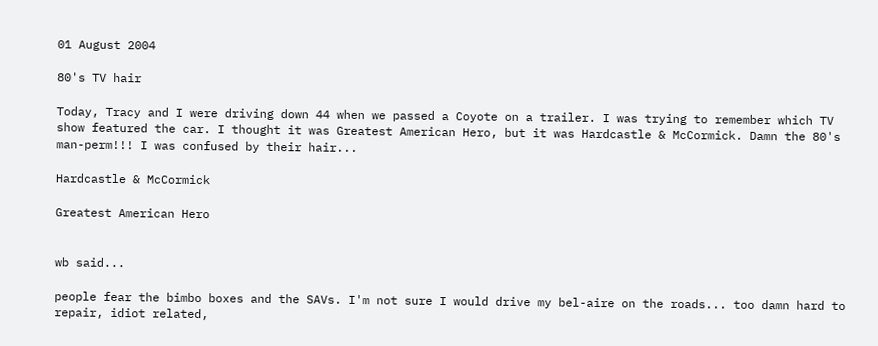01 August 2004

80's TV hair

Today, Tracy and I were driving down 44 when we passed a Coyote on a trailer. I was trying to remember which TV show featured the car. I thought it was Greatest American Hero, but it was Hardcastle & McCormick. Damn the 80's man-perm!!! I was confused by their hair...

Hardcastle & McCormick

Greatest American Hero


wb said...

people fear the bimbo boxes and the SAVs. I'm not sure I would drive my bel-aire on the roads... too damn hard to repair, idiot related,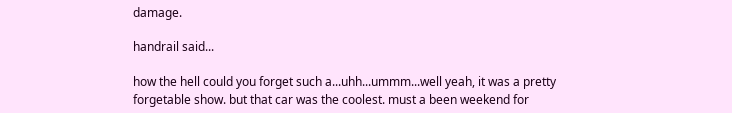damage.

handrail said...

how the hell could you forget such a...uhh...ummm...well yeah, it was a pretty forgetable show. but that car was the coolest. must a been weekend for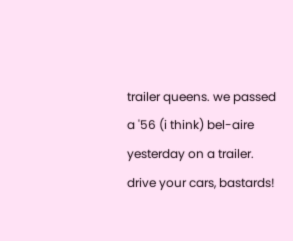trailer queens. we passed a '56 (i think) bel-aire yesterday on a trailer. drive your cars, bastards!